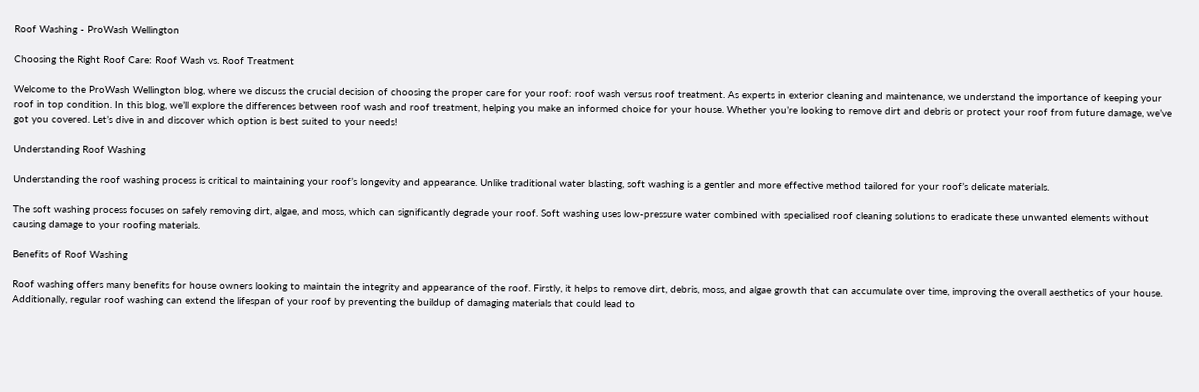Roof Washing - ProWash Wellington

Choosing the Right Roof Care: Roof Wash vs. Roof Treatment

Welcome to the ProWash Wellington blog, where we discuss the crucial decision of choosing the proper care for your roof: roof wash versus roof treatment. As experts in exterior cleaning and maintenance, we understand the importance of keeping your roof in top condition. In this blog, we’ll explore the differences between roof wash and roof treatment, helping you make an informed choice for your house. Whether you’re looking to remove dirt and debris or protect your roof from future damage, we’ve got you covered. Let’s dive in and discover which option is best suited to your needs!

Understanding Roof Washing

Understanding the roof washing process is critical to maintaining your roof’s longevity and appearance. Unlike traditional water blasting, soft washing is a gentler and more effective method tailored for your roof’s delicate materials.

The soft washing process focuses on safely removing dirt, algae, and moss, which can significantly degrade your roof. Soft washing uses low-pressure water combined with specialised roof cleaning solutions to eradicate these unwanted elements without causing damage to your roofing materials.

Benefits of Roof Washing

Roof washing offers many benefits for house owners looking to maintain the integrity and appearance of the roof. Firstly, it helps to remove dirt, debris, moss, and algae growth that can accumulate over time, improving the overall aesthetics of your house. Additionally, regular roof washing can extend the lifespan of your roof by preventing the buildup of damaging materials that could lead to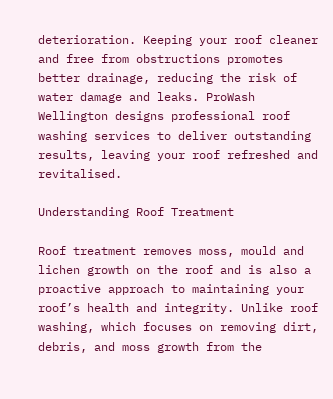deterioration. Keeping your roof cleaner and free from obstructions promotes better drainage, reducing the risk of water damage and leaks. ProWash Wellington designs professional roof washing services to deliver outstanding results, leaving your roof refreshed and revitalised.

Understanding Roof Treatment

Roof treatment removes moss, mould and lichen growth on the roof and is also a proactive approach to maintaining your roof’s health and integrity. Unlike roof washing, which focuses on removing dirt, debris, and moss growth from the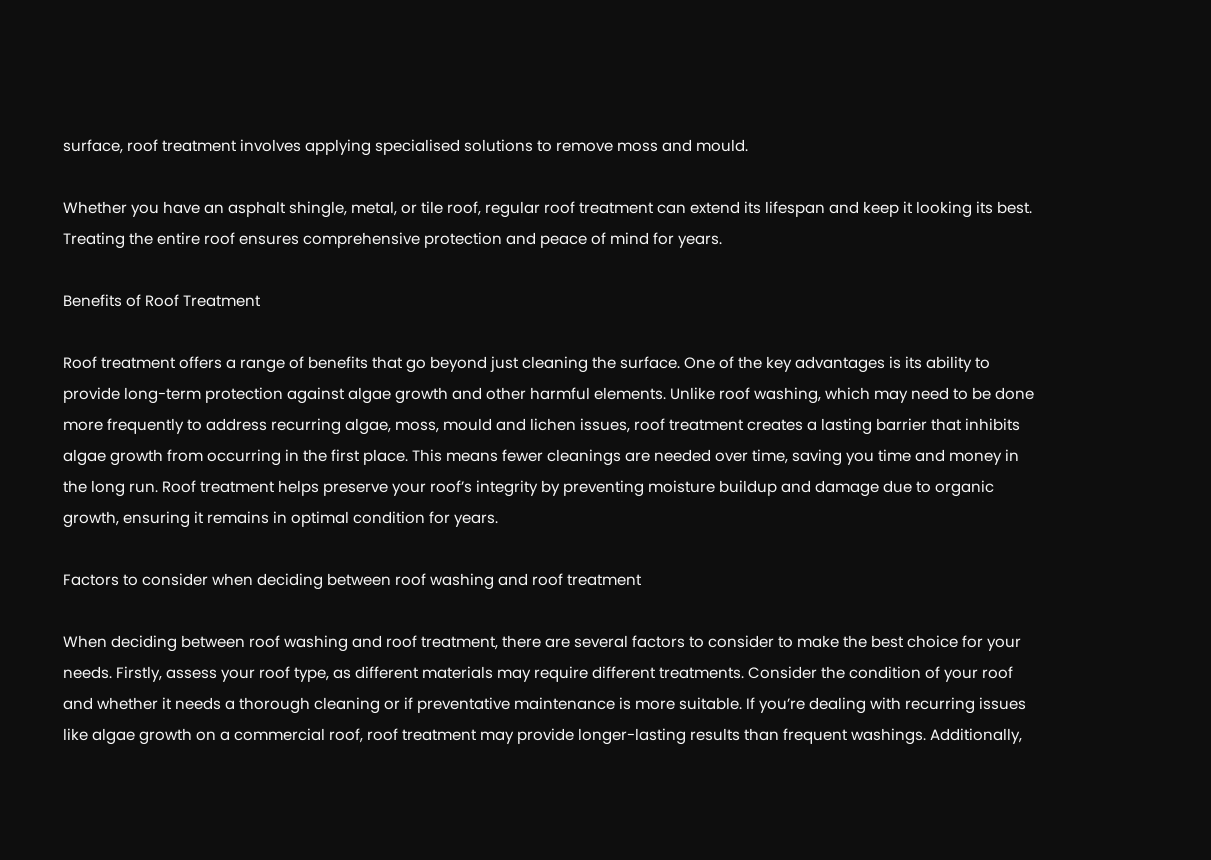surface, roof treatment involves applying specialised solutions to remove moss and mould.

Whether you have an asphalt shingle, metal, or tile roof, regular roof treatment can extend its lifespan and keep it looking its best. Treating the entire roof ensures comprehensive protection and peace of mind for years.

Benefits of Roof Treatment

Roof treatment offers a range of benefits that go beyond just cleaning the surface. One of the key advantages is its ability to provide long-term protection against algae growth and other harmful elements. Unlike roof washing, which may need to be done more frequently to address recurring algae, moss, mould and lichen issues, roof treatment creates a lasting barrier that inhibits algae growth from occurring in the first place. This means fewer cleanings are needed over time, saving you time and money in the long run. Roof treatment helps preserve your roof’s integrity by preventing moisture buildup and damage due to organic growth, ensuring it remains in optimal condition for years.

Factors to consider when deciding between roof washing and roof treatment

When deciding between roof washing and roof treatment, there are several factors to consider to make the best choice for your needs. Firstly, assess your roof type, as different materials may require different treatments. Consider the condition of your roof and whether it needs a thorough cleaning or if preventative maintenance is more suitable. If you’re dealing with recurring issues like algae growth on a commercial roof, roof treatment may provide longer-lasting results than frequent washings. Additionally,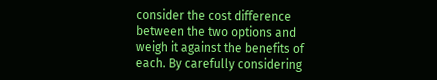consider the cost difference between the two options and weigh it against the benefits of each. By carefully considering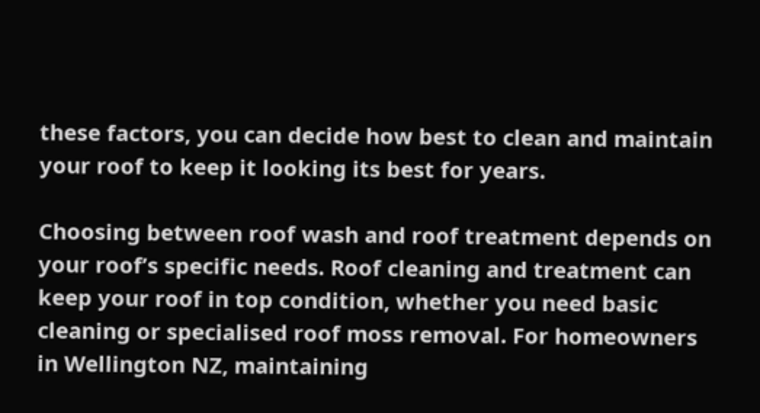these factors, you can decide how best to clean and maintain your roof to keep it looking its best for years.

Choosing between roof wash and roof treatment depends on your roof’s specific needs. Roof cleaning and treatment can keep your roof in top condition, whether you need basic cleaning or specialised roof moss removal. For homeowners in Wellington NZ, maintaining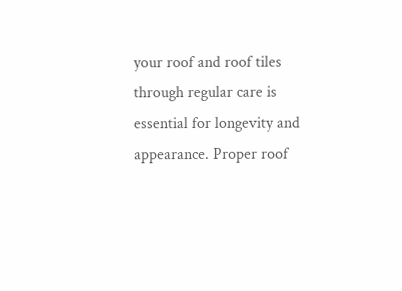your roof and roof tiles through regular care is essential for longevity and appearance. Proper roof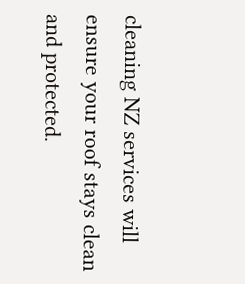cleaning NZ services will ensure your roof stays clean and protected.